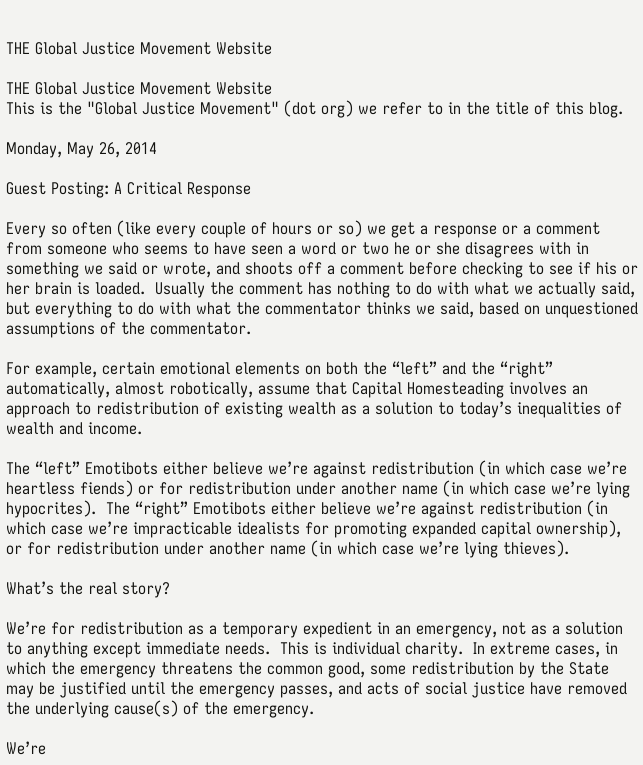THE Global Justice Movement Website

THE Global Justice Movement Website
This is the "Global Justice Movement" (dot org) we refer to in the title of this blog.

Monday, May 26, 2014

Guest Posting: A Critical Response

Every so often (like every couple of hours or so) we get a response or a comment from someone who seems to have seen a word or two he or she disagrees with in something we said or wrote, and shoots off a comment before checking to see if his or her brain is loaded.  Usually the comment has nothing to do with what we actually said, but everything to do with what the commentator thinks we said, based on unquestioned assumptions of the commentator.

For example, certain emotional elements on both the “left” and the “right” automatically, almost robotically, assume that Capital Homesteading involves an approach to redistribution of existing wealth as a solution to today’s inequalities of wealth and income.

The “left” Emotibots either believe we’re against redistribution (in which case we’re heartless fiends) or for redistribution under another name (in which case we’re lying hypocrites).  The “right” Emotibots either believe we’re against redistribution (in which case we’re impracticable idealists for promoting expanded capital ownership), or for redistribution under another name (in which case we’re lying thieves).

What’s the real story?

We’re for redistribution as a temporary expedient in an emergency, not as a solution to anything except immediate needs.  This is individual charity.  In extreme cases, in which the emergency threatens the common good, some redistribution by the State may be justified until the emergency passes, and acts of social justice have removed the underlying cause(s) of the emergency.

We’re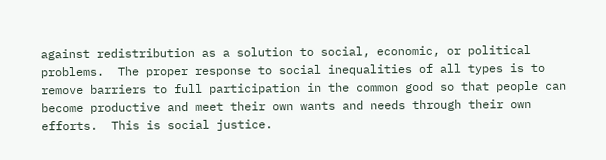against redistribution as a solution to social, economic, or political problems.  The proper response to social inequalities of all types is to remove barriers to full participation in the common good so that people can become productive and meet their own wants and needs through their own efforts.  This is social justice.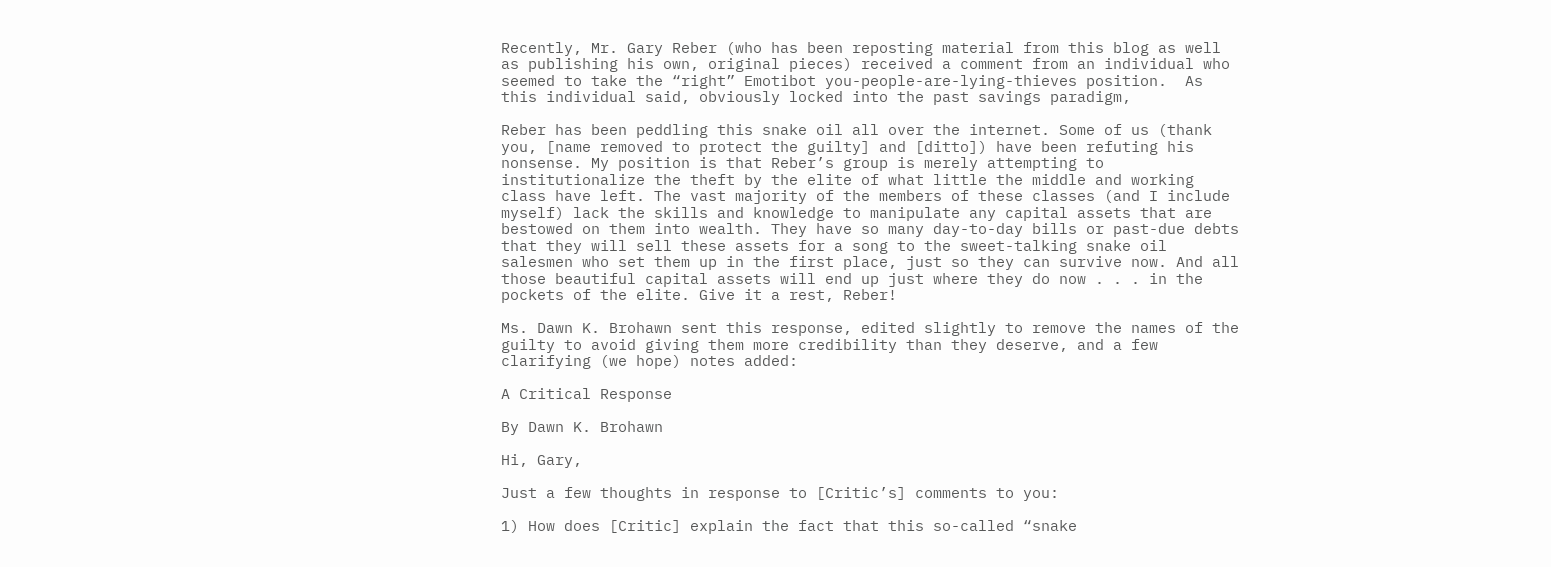Recently, Mr. Gary Reber (who has been reposting material from this blog as well as publishing his own, original pieces) received a comment from an individual who seemed to take the “right” Emotibot you-people-are-lying-thieves position.  As this individual said, obviously locked into the past savings paradigm,

Reber has been peddling this snake oil all over the internet. Some of us (thank you, [name removed to protect the guilty] and [ditto]) have been refuting his nonsense. My position is that Reber’s group is merely attempting to institutionalize the theft by the elite of what little the middle and working class have left. The vast majority of the members of these classes (and I include myself) lack the skills and knowledge to manipulate any capital assets that are bestowed on them into wealth. They have so many day-to-day bills or past-due debts that they will sell these assets for a song to the sweet-talking snake oil salesmen who set them up in the first place, just so they can survive now. And all those beautiful capital assets will end up just where they do now . . . in the pockets of the elite. Give it a rest, Reber!

Ms. Dawn K. Brohawn sent this response, edited slightly to remove the names of the guilty to avoid giving them more credibility than they deserve, and a few clarifying (we hope) notes added:

A Critical Response

By Dawn K. Brohawn

Hi, Gary,

Just a few thoughts in response to [Critic’s] comments to you:

1) How does [Critic] explain the fact that this so-called “snake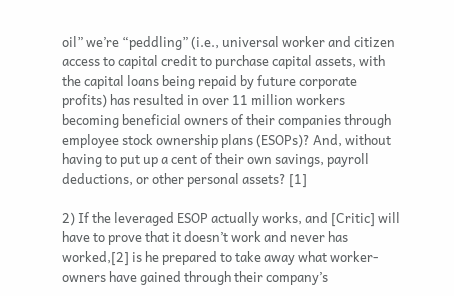oil” we’re “peddling” (i.e., universal worker and citizen access to capital credit to purchase capital assets, with the capital loans being repaid by future corporate profits) has resulted in over 11 million workers becoming beneficial owners of their companies through employee stock ownership plans (ESOPs)? And, without having to put up a cent of their own savings, payroll deductions, or other personal assets? [1]

2) If the leveraged ESOP actually works, and [Critic] will have to prove that it doesn’t work and never has worked,[2] is he prepared to take away what worker-owners have gained through their company’s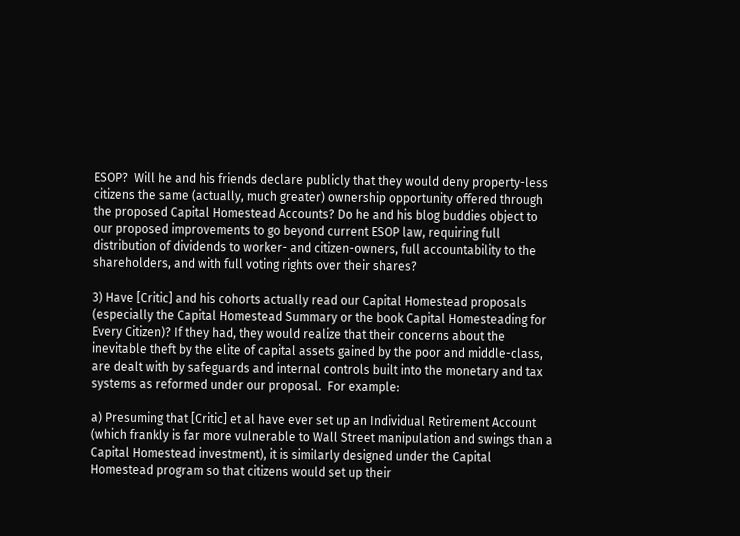ESOP?  Will he and his friends declare publicly that they would deny property-less citizens the same (actually, much greater) ownership opportunity offered through the proposed Capital Homestead Accounts? Do he and his blog buddies object to our proposed improvements to go beyond current ESOP law, requiring full distribution of dividends to worker- and citizen-owners, full accountability to the shareholders, and with full voting rights over their shares?

3) Have [Critic] and his cohorts actually read our Capital Homestead proposals (especially the Capital Homestead Summary or the book Capital Homesteading for Every Citizen)? If they had, they would realize that their concerns about the inevitable theft by the elite of capital assets gained by the poor and middle-class, are dealt with by safeguards and internal controls built into the monetary and tax systems as reformed under our proposal.  For example:

a) Presuming that [Critic] et al have ever set up an Individual Retirement Account (which frankly is far more vulnerable to Wall Street manipulation and swings than a Capital Homestead investment), it is similarly designed under the Capital Homestead program so that citizens would set up their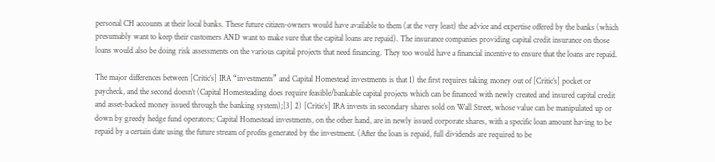personal CH accounts at their local banks. These future citizen-owners would have available to them (at the very least) the advice and expertise offered by the banks (which presumably want to keep their customers AND want to make sure that the capital loans are repaid). The insurance companies providing capital credit insurance on those loans would also be doing risk assessments on the various capital projects that need financing. They too would have a financial incentive to ensure that the loans are repaid.

The major differences between [Critic’s] IRA “investments” and Capital Homestead investments is that 1) the first requires taking money out of [Critic’s] pocket or paycheck, and the second doesn’t (Capital Homesteading does require feasible/bankable capital projects which can be financed with newly created and insured capital credit and asset-backed money issued through the banking system);[3] 2) [Critic’s] IRA invests in secondary shares sold on Wall Street, whose value can be manipulated up or down by greedy hedge fund operators; Capital Homestead investments, on the other hand, are in newly issued corporate shares, with a specific loan amount having to be repaid by a certain date using the future stream of profits generated by the investment. (After the loan is repaid, full dividends are required to be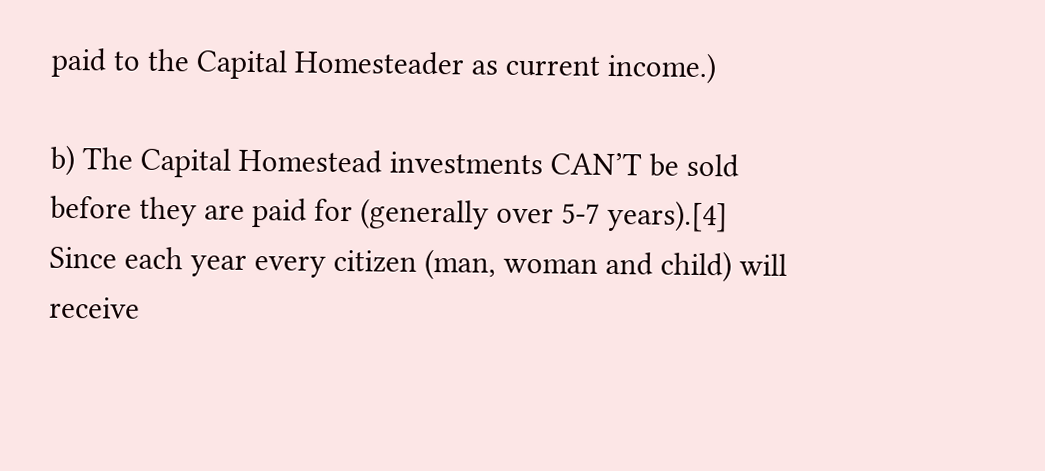paid to the Capital Homesteader as current income.)

b) The Capital Homestead investments CAN’T be sold before they are paid for (generally over 5-7 years).[4] Since each year every citizen (man, woman and child) will receive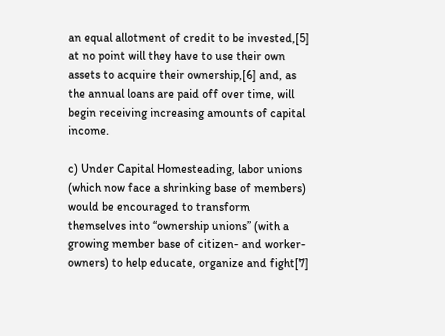an equal allotment of credit to be invested,[5] at no point will they have to use their own assets to acquire their ownership,[6] and, as the annual loans are paid off over time, will begin receiving increasing amounts of capital income.

c) Under Capital Homesteading, labor unions (which now face a shrinking base of members) would be encouraged to transform themselves into “ownership unions” (with a growing member base of citizen- and worker-owners) to help educate, organize and fight[7]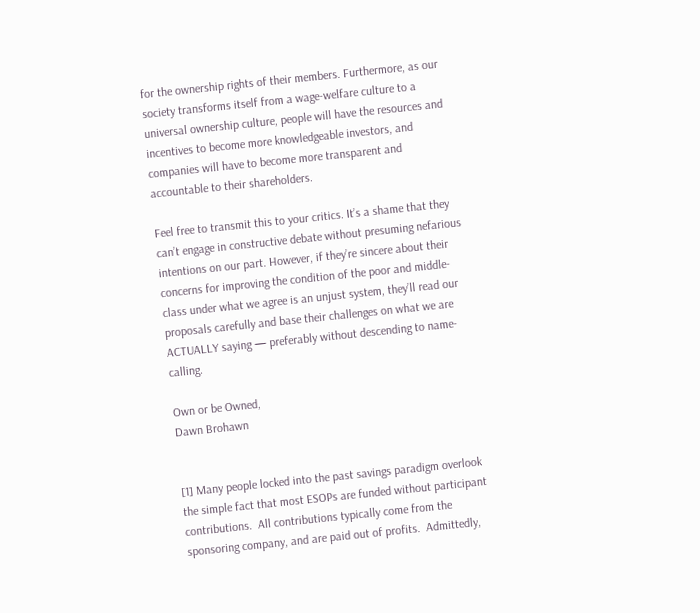for the ownership rights of their members. Furthermore, as our society transforms itself from a wage-welfare culture to a universal ownership culture, people will have the resources and incentives to become more knowledgeable investors, and companies will have to become more transparent and accountable to their shareholders.

Feel free to transmit this to your critics. It’s a shame that they can’t engage in constructive debate without presuming nefarious intentions on our part. However, if they’re sincere about their concerns for improving the condition of the poor and middle-class under what we agree is an unjust system, they’ll read our proposals carefully and base their challenges on what we are ACTUALLY saying — preferably without descending to name-calling.

Own or be Owned,
Dawn Brohawn


[1] Many people locked into the past savings paradigm overlook the simple fact that most ESOPs are funded without participant contributions.  All contributions typically come from the sponsoring company, and are paid out of profits.  Admittedly,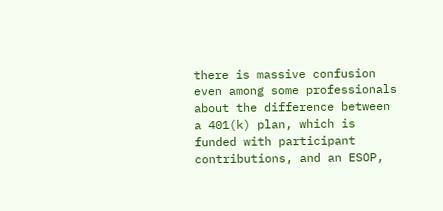there is massive confusion even among some professionals about the difference between a 401(k) plan, which is funded with participant contributions, and an ESOP,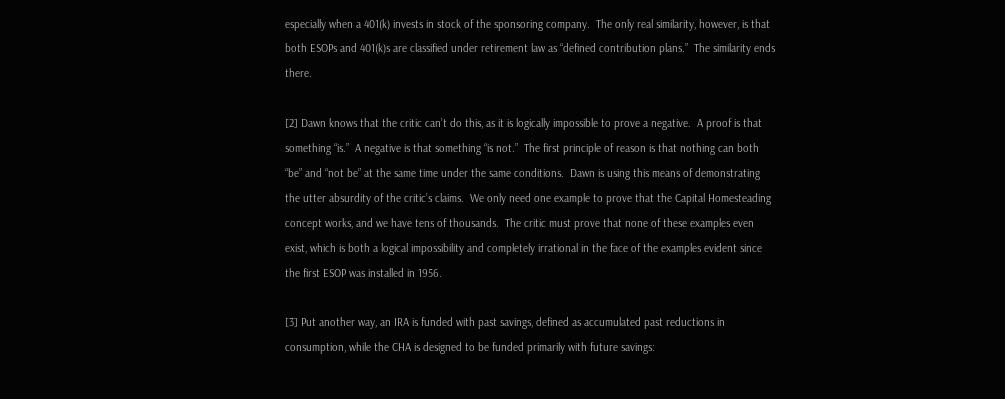especially when a 401(k) invests in stock of the sponsoring company.  The only real similarity, however, is that both ESOPs and 401(k)s are classified under retirement law as “defined contribution plans.”  The similarity ends there.

[2] Dawn knows that the critic can’t do this, as it is logically impossible to prove a negative.  A proof is that something “is.”  A negative is that something “is not.”  The first principle of reason is that nothing can both “be” and “not be” at the same time under the same conditions.  Dawn is using this means of demonstrating the utter absurdity of the critic’s claims.  We only need one example to prove that the Capital Homesteading concept works, and we have tens of thousands.  The critic must prove that none of these examples even exist, which is both a logical impossibility and completely irrational in the face of the examples evident since the first ESOP was installed in 1956.

[3] Put another way, an IRA is funded with past savings, defined as accumulated past reductions in consumption, while the CHA is designed to be funded primarily with future savings: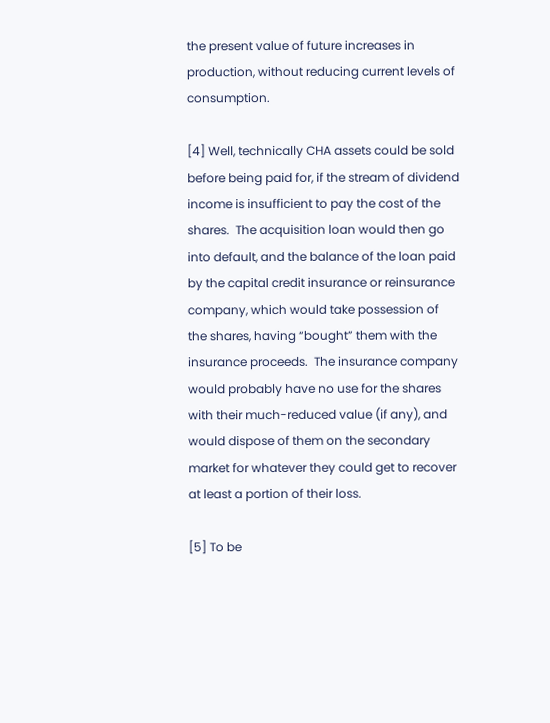the present value of future increases in production, without reducing current levels of consumption.

[4] Well, technically CHA assets could be sold before being paid for, if the stream of dividend income is insufficient to pay the cost of the shares.  The acquisition loan would then go into default, and the balance of the loan paid by the capital credit insurance or reinsurance company, which would take possession of the shares, having “bought” them with the insurance proceeds.  The insurance company would probably have no use for the shares with their much-reduced value (if any), and would dispose of them on the secondary market for whatever they could get to recover at least a portion of their loss.

[5] To be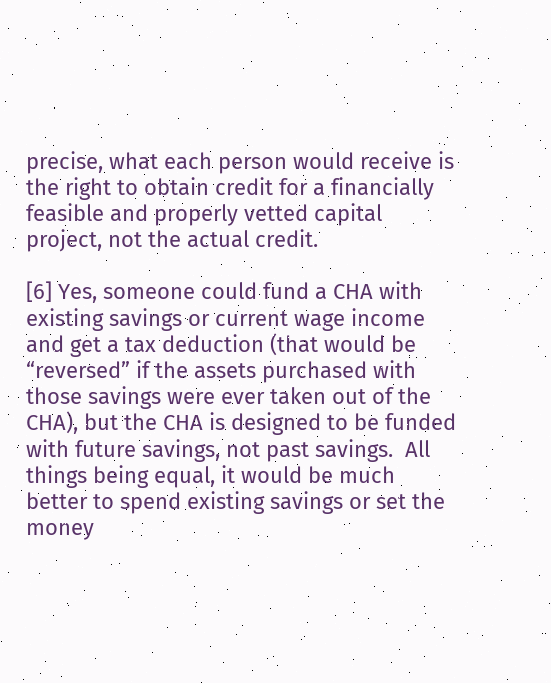precise, what each person would receive is the right to obtain credit for a financially feasible and properly vetted capital project, not the actual credit.

[6] Yes, someone could fund a CHA with existing savings or current wage income and get a tax deduction (that would be “reversed” if the assets purchased with those savings were ever taken out of the CHA), but the CHA is designed to be funded with future savings, not past savings.  All things being equal, it would be much better to spend existing savings or set the money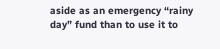aside as an emergency “rainy day” fund than to use it to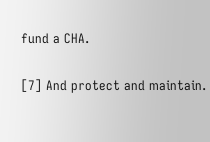fund a CHA.

[7] And protect and maintain.